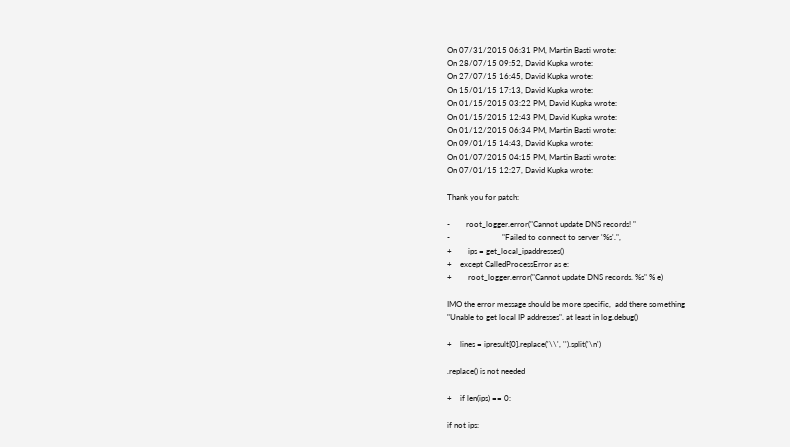On 07/31/2015 06:31 PM, Martin Basti wrote:
On 28/07/15 09:52, David Kupka wrote:
On 27/07/15 16:45, David Kupka wrote:
On 15/01/15 17:13, David Kupka wrote:
On 01/15/2015 03:22 PM, David Kupka wrote:
On 01/15/2015 12:43 PM, David Kupka wrote:
On 01/12/2015 06:34 PM, Martin Basti wrote:
On 09/01/15 14:43, David Kupka wrote:
On 01/07/2015 04:15 PM, Martin Basti wrote:
On 07/01/15 12:27, David Kupka wrote:

Thank you for patch:

-        root_logger.error("Cannot update DNS records! "
-                          "Failed to connect to server '%s'.",
+        ips = get_local_ipaddresses()
+    except CalledProcessError as e:
+        root_logger.error("Cannot update DNS records. %s" % e)

IMO the error message should be more specific,  add there something
"Unable to get local IP addresses". at least in log.debug()

+    lines = ipresult[0].replace('\\', '').split('\n')

.replace() is not needed

+    if len(ips) == 0:

if not ips: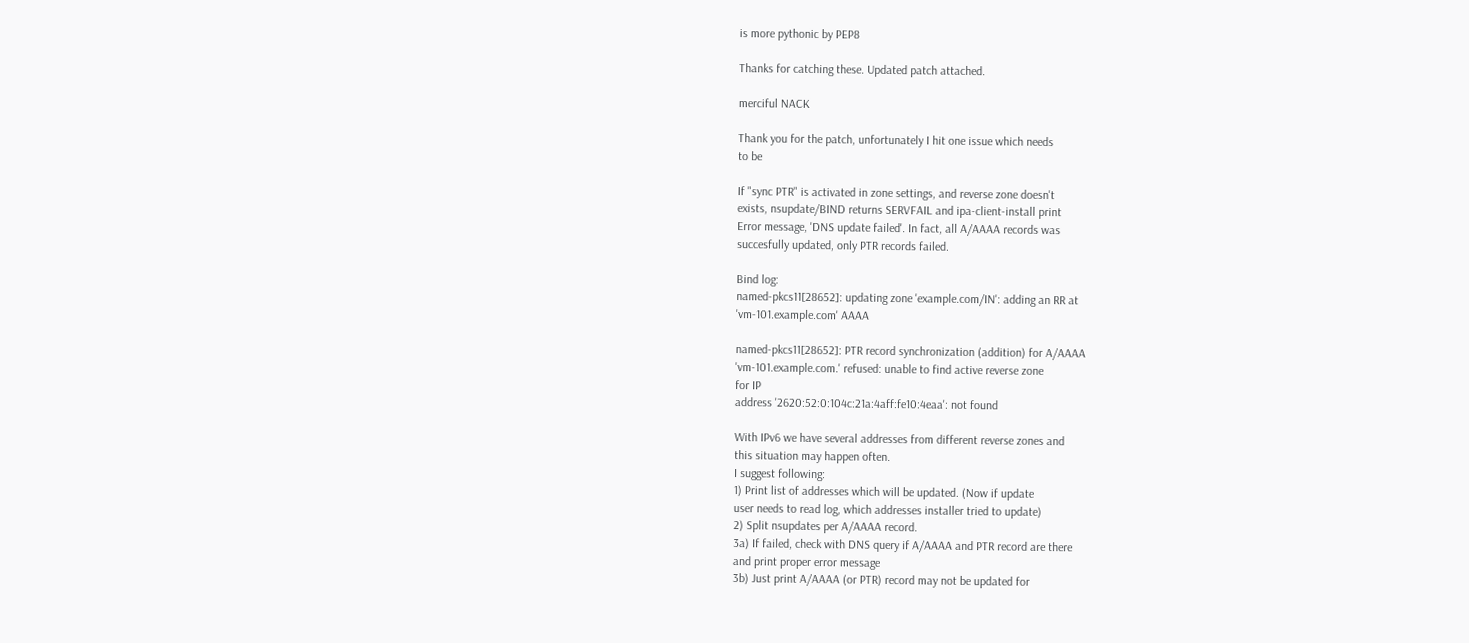is more pythonic by PEP8

Thanks for catching these. Updated patch attached.

merciful NACK

Thank you for the patch, unfortunately I hit one issue which needs
to be

If "sync PTR" is activated in zone settings, and reverse zone doesn't
exists, nsupdate/BIND returns SERVFAIL and ipa-client-install print
Error message, 'DNS update failed'. In fact, all A/AAAA records was
succesfully updated, only PTR records failed.

Bind log:
named-pkcs11[28652]: updating zone 'example.com/IN': adding an RR at
'vm-101.example.com' AAAA

named-pkcs11[28652]: PTR record synchronization (addition) for A/AAAA
'vm-101.example.com.' refused: unable to find active reverse zone
for IP
address '2620:52:0:104c:21a:4aff:fe10:4eaa': not found

With IPv6 we have several addresses from different reverse zones and
this situation may happen often.
I suggest following:
1) Print list of addresses which will be updated. (Now if update
user needs to read log, which addresses installer tried to update)
2) Split nsupdates per A/AAAA record.
3a) If failed, check with DNS query if A/AAAA and PTR record are there
and print proper error message
3b) Just print A/AAAA (or PTR) record may not be updated for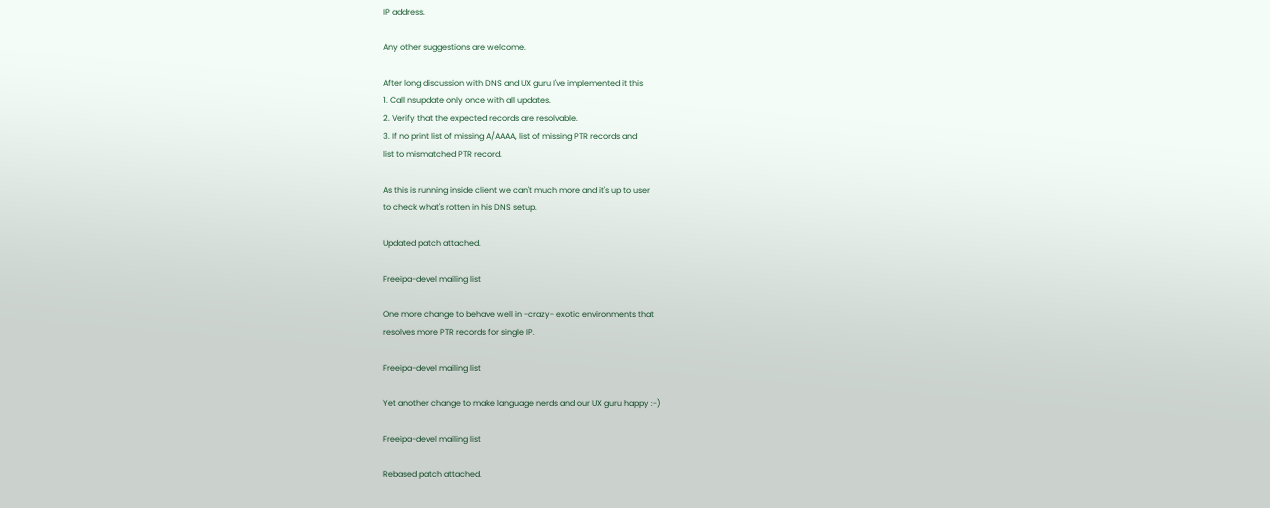IP address.

Any other suggestions are welcome.

After long discussion with DNS and UX guru I've implemented it this
1. Call nsupdate only once with all updates.
2. Verify that the expected records are resolvable.
3. If no print list of missing A/AAAA, list of missing PTR records and
list to mismatched PTR record.

As this is running inside client we can't much more and it's up to user
to check what's rotten in his DNS setup.

Updated patch attached.

Freeipa-devel mailing list

One more change to behave well in -crazy- exotic environments that
resolves more PTR records for single IP.

Freeipa-devel mailing list

Yet another change to make language nerds and our UX guru happy :-)

Freeipa-devel mailing list

Rebased patch attached.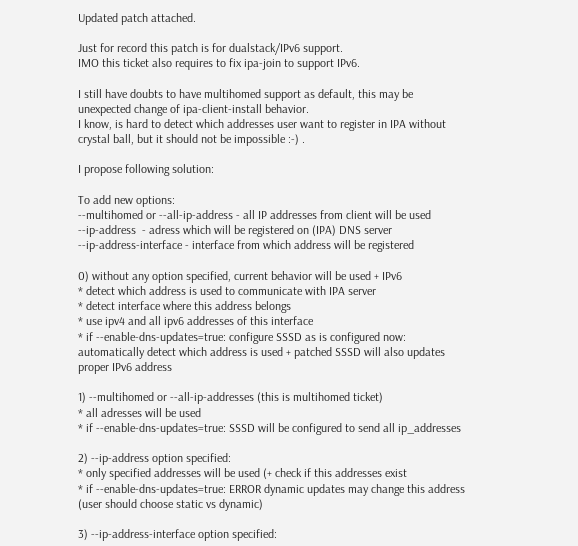Updated patch attached.

Just for record this patch is for dualstack/IPv6 support.
IMO this ticket also requires to fix ipa-join to support IPv6.

I still have doubts to have multihomed support as default, this may be
unexpected change of ipa-client-install behavior.
I know, is hard to detect which addresses user want to register in IPA without
crystal ball, but it should not be impossible :-) .

I propose following solution:

To add new options:
--multihomed or --all-ip-address - all IP addresses from client will be used
--ip-address  - adress which will be registered on (IPA) DNS server
--ip-address-interface - interface from which address will be registered

0) without any option specified, current behavior will be used + IPv6
* detect which address is used to communicate with IPA server
* detect interface where this address belongs
* use ipv4 and all ipv6 addresses of this interface
* if --enable-dns-updates=true: configure SSSD as is configured now:
automatically detect which address is used + patched SSSD will also updates
proper IPv6 address

1) --multihomed or --all-ip-addresses (this is multihomed ticket)
* all adresses will be used
* if --enable-dns-updates=true: SSSD will be configured to send all ip_addresses

2) --ip-address option specified:
* only specified addresses will be used (+ check if this addresses exist
* if --enable-dns-updates=true: ERROR dynamic updates may change this address
(user should choose static vs dynamic)

3) --ip-address-interface option specified: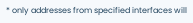* only addresses from specified interfaces will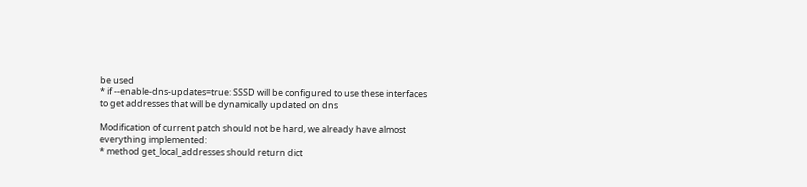be used
* if --enable-dns-updates=true: SSSD will be configured to use these interfaces
to get addresses that will be dynamically updated on dns

Modification of current patch should not be hard, we already have almost
everything implemented:
* method get_local_addresses should return dict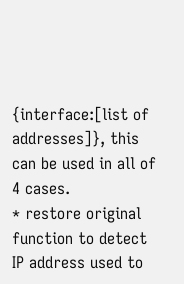{interface:[list of
addresses]}, this can be used in all of 4 cases.
* restore original function to detect IP address used to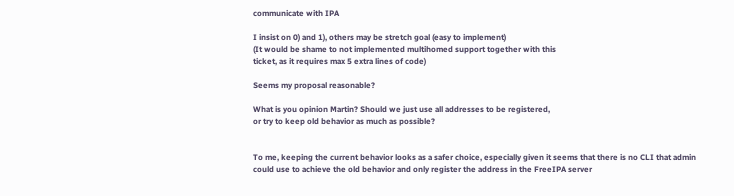communicate with IPA

I insist on 0) and 1), others may be stretch goal (easy to implement)
(It would be shame to not implemented multihomed support together with this
ticket, as it requires max 5 extra lines of code)

Seems my proposal reasonable?

What is you opinion Martin? Should we just use all addresses to be registered,
or try to keep old behavior as much as possible?


To me, keeping the current behavior looks as a safer choice, especially given it seems that there is no CLI that admin could use to achieve the old behavior and only register the address in the FreeIPA server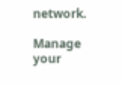network.

Manage your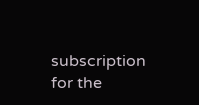subscription for the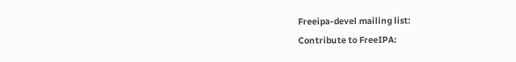Freeipa-devel mailing list:
Contribute to FreeIPA: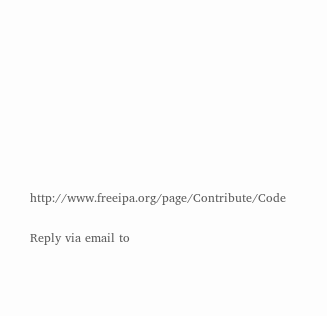http://www.freeipa.org/page/Contribute/Code

Reply via email to